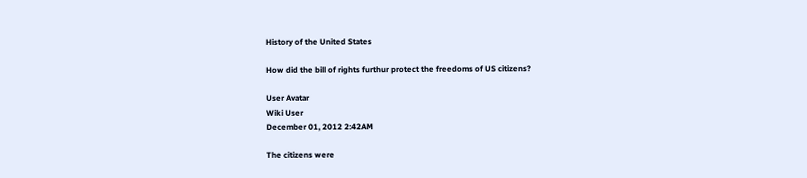History of the United States

How did the bill of rights furthur protect the freedoms of US citizens?

User Avatar
Wiki User
December 01, 2012 2:42AM

The citizens were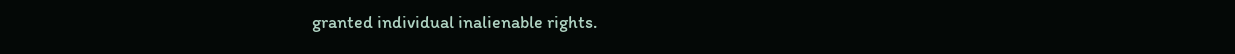granted individual inalienable rights.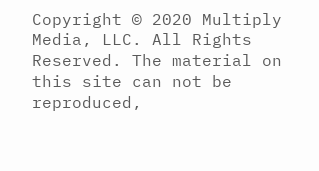Copyright © 2020 Multiply Media, LLC. All Rights Reserved. The material on this site can not be reproduced,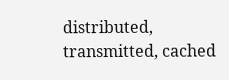distributed, transmitted, cached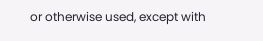or otherwise used, except with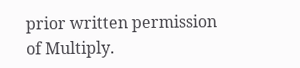prior written permission of Multiply.